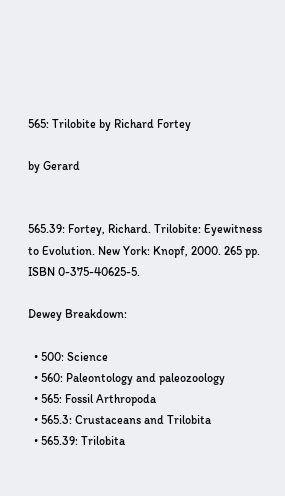565: Trilobite by Richard Fortey

by Gerard


565.39: Fortey, Richard. Trilobite: Eyewitness to Evolution. New York: Knopf, 2000. 265 pp. ISBN 0-375-40625-5.

Dewey Breakdown:

  • 500: Science
  • 560: Paleontology and paleozoology
  • 565: Fossil Arthropoda
  • 565.3: Crustaceans and Trilobita
  • 565.39: Trilobita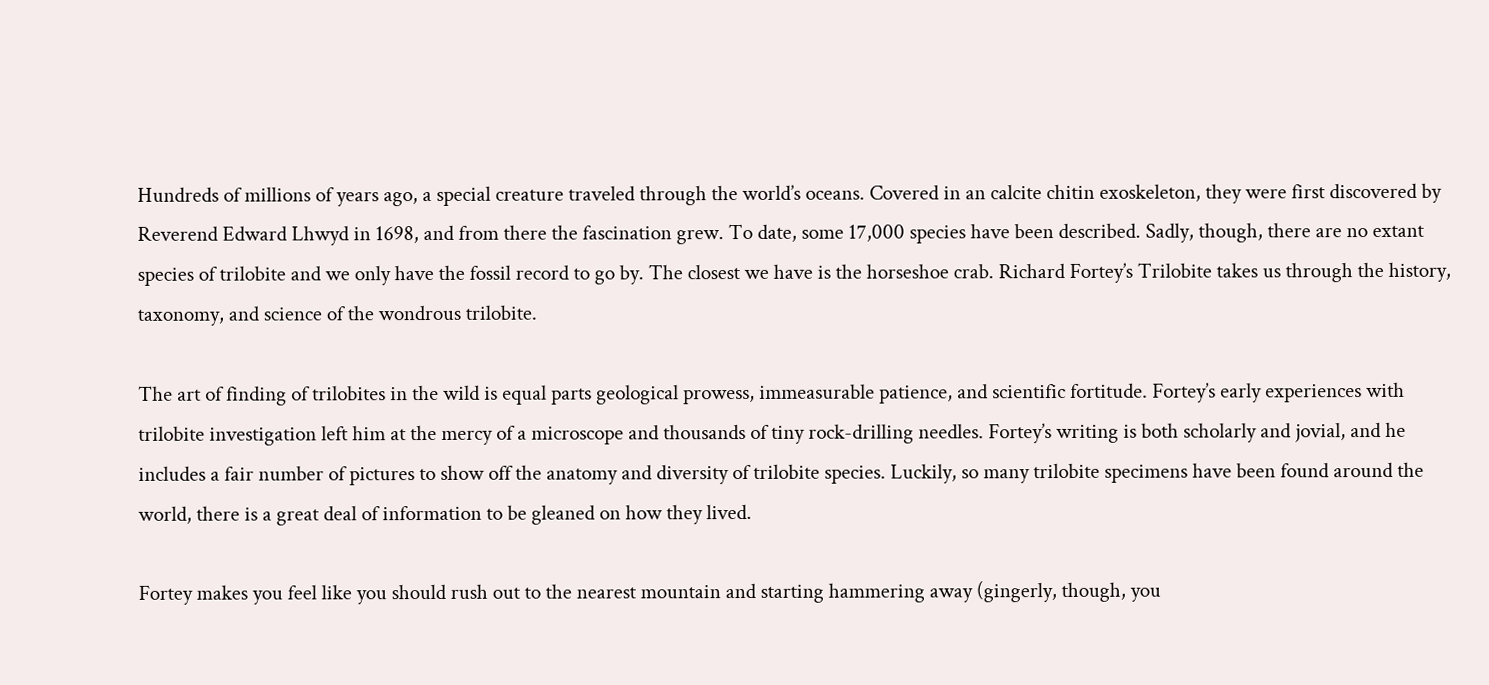Hundreds of millions of years ago, a special creature traveled through the world’s oceans. Covered in an calcite chitin exoskeleton, they were first discovered by Reverend Edward Lhwyd in 1698, and from there the fascination grew. To date, some 17,000 species have been described. Sadly, though, there are no extant species of trilobite and we only have the fossil record to go by. The closest we have is the horseshoe crab. Richard Fortey’s Trilobite takes us through the history, taxonomy, and science of the wondrous trilobite.

The art of finding of trilobites in the wild is equal parts geological prowess, immeasurable patience, and scientific fortitude. Fortey’s early experiences with trilobite investigation left him at the mercy of a microscope and thousands of tiny rock-drilling needles. Fortey’s writing is both scholarly and jovial, and he includes a fair number of pictures to show off the anatomy and diversity of trilobite species. Luckily, so many trilobite specimens have been found around the world, there is a great deal of information to be gleaned on how they lived.

Fortey makes you feel like you should rush out to the nearest mountain and starting hammering away (gingerly, though, you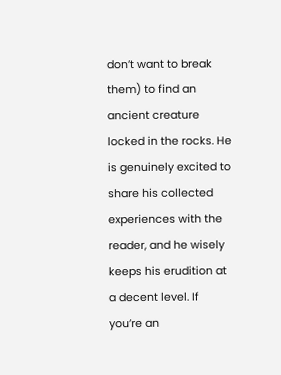don’t want to break them) to find an ancient creature locked in the rocks. He is genuinely excited to share his collected experiences with the reader, and he wisely keeps his erudition at a decent level. If you’re an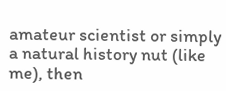amateur scientist or simply a natural history nut (like me), then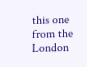this one from the London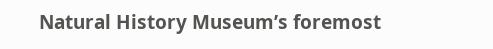Natural History Museum’s foremost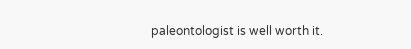paleontologist is well worth it.